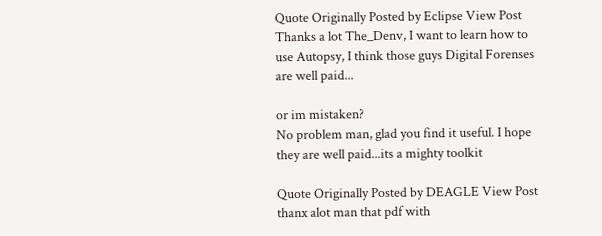Quote Originally Posted by Eclipse View Post
Thanks a lot The_Denv, I want to learn how to use Autopsy, I think those guys Digital Forenses are well paid...

or im mistaken?
No problem man, glad you find it useful. I hope they are well paid...its a mighty toolkit

Quote Originally Posted by DEAGLE View Post
thanx alot man that pdf with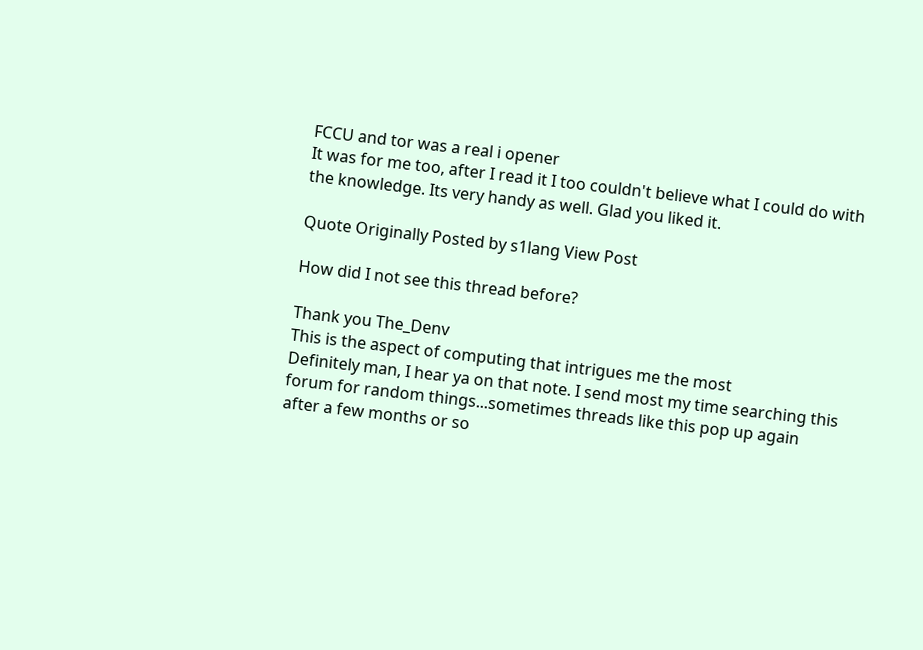FCCU and tor was a real i opener
It was for me too, after I read it I too couldn't believe what I could do with the knowledge. Its very handy as well. Glad you liked it.

Quote Originally Posted by s1lang View Post

How did I not see this thread before?

Thank you The_Denv
This is the aspect of computing that intrigues me the most
Definitely man, I hear ya on that note. I send most my time searching this forum for random things...sometimes threads like this pop up again after a few months or so